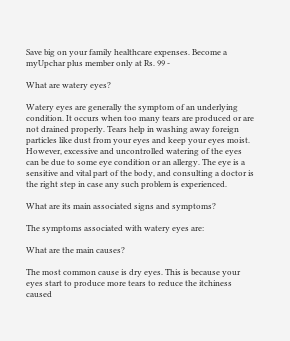Save big on your family healthcare expenses. Become a myUpchar plus member only at Rs. 99 -

What are watery eyes?

Watery eyes are generally the symptom of an underlying condition. It occurs when too many tears are produced or are not drained properly. Tears help in washing away foreign particles like dust from your eyes and keep your eyes moist. However, excessive and uncontrolled watering of the eyes can be due to some eye condition or an allergy. The eye is a sensitive and vital part of the body, and consulting a doctor is the right step in case any such problem is experienced.

What are its main associated signs and symptoms?

The symptoms associated with watery eyes are:

What are the main causes?

The most common cause is dry eyes. This is because your eyes start to produce more tears to reduce the itchiness caused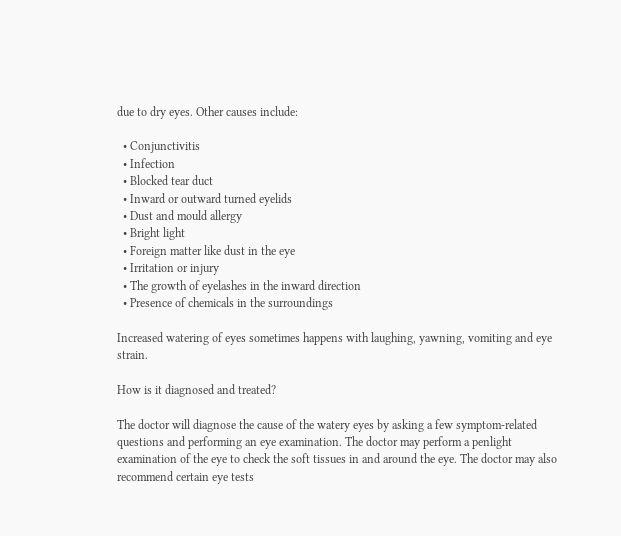due to dry eyes. Other causes include:

  • Conjunctivitis
  • Infection
  • Blocked tear duct
  • Inward or outward turned eyelids
  • Dust and mould allergy
  • Bright light
  • Foreign matter like dust in the eye
  • Irritation or injury
  • The growth of eyelashes in the inward direction
  • Presence of chemicals in the surroundings

Increased watering of eyes sometimes happens with laughing, yawning, vomiting and eye strain.

How is it diagnosed and treated?

The doctor will diagnose the cause of the watery eyes by asking a few symptom-related questions and performing an eye examination. The doctor may perform a penlight examination of the eye to check the soft tissues in and around the eye. The doctor may also recommend certain eye tests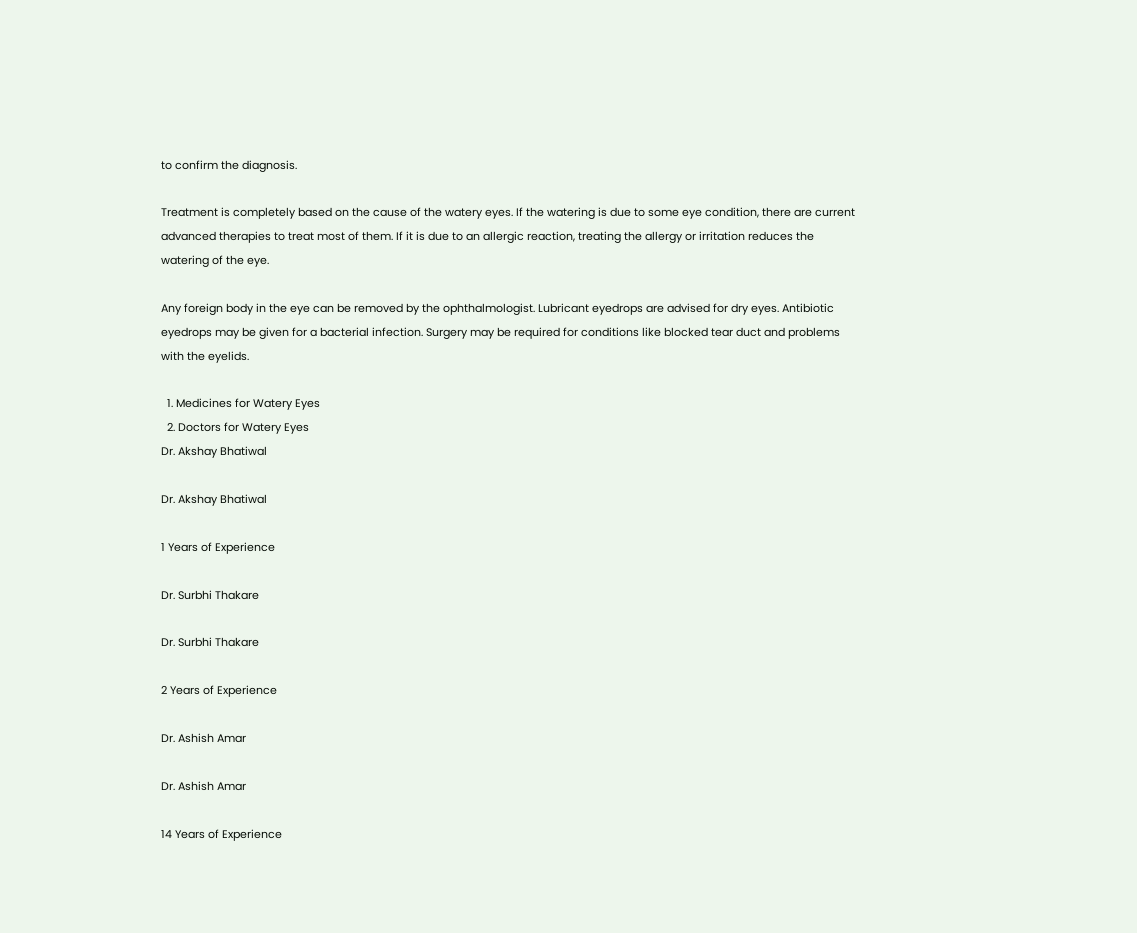to confirm the diagnosis.

Treatment is completely based on the cause of the watery eyes. If the watering is due to some eye condition, there are current advanced therapies to treat most of them. If it is due to an allergic reaction, treating the allergy or irritation reduces the watering of the eye.

Any foreign body in the eye can be removed by the ophthalmologist. Lubricant eyedrops are advised for dry eyes. Antibiotic eyedrops may be given for a bacterial infection. Surgery may be required for conditions like blocked tear duct and problems with the eyelids.

  1. Medicines for Watery Eyes
  2. Doctors for Watery Eyes
Dr. Akshay Bhatiwal

Dr. Akshay Bhatiwal

1 Years of Experience

Dr. Surbhi Thakare

Dr. Surbhi Thakare

2 Years of Experience

Dr. Ashish Amar

Dr. Ashish Amar

14 Years of Experience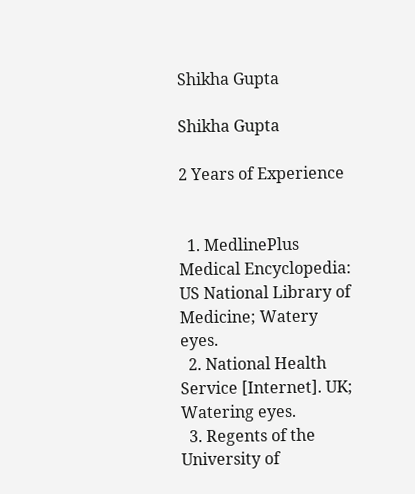Shikha Gupta

Shikha Gupta

2 Years of Experience


  1. MedlinePlus Medical Encyclopedia: US National Library of Medicine; Watery eyes.
  2. National Health Service [Internet]. UK; Watering eyes.
  3. Regents of the University of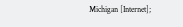Michigan [Internet];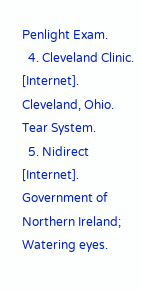Penlight Exam.
  4. Cleveland Clinic. [Internet]. Cleveland, Ohio. Tear System.
  5. Nidirect [Internet]. Government of Northern Ireland; Watering eyes.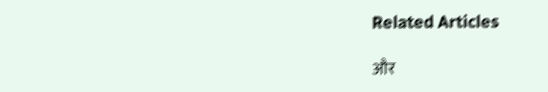Related Articles

और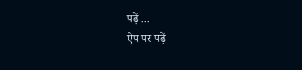पढ़ें ...
ऐप पर पढ़ें